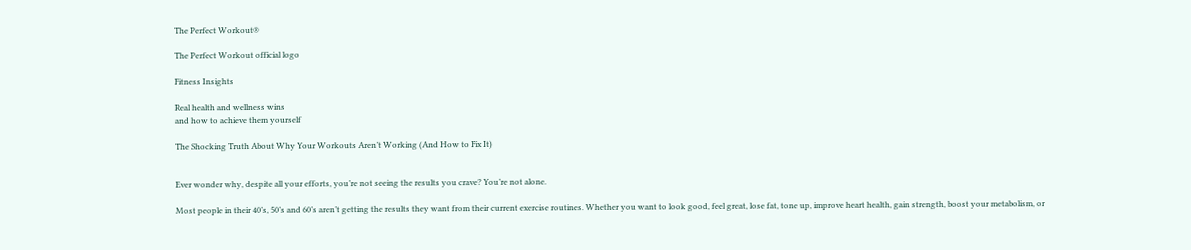The Perfect Workout®

The Perfect Workout official logo

Fitness Insights

Real health and wellness wins
and how to achieve them yourself

The Shocking Truth About Why Your Workouts Aren’t Working (And How to Fix It)


Ever wonder why, despite all your efforts, you’re not seeing the results you crave? You’re not alone.

Most people in their 40’s, 50’s and 60’s aren’t getting the results they want from their current exercise routines. Whether you want to look good, feel great, lose fat, tone up, improve heart health, gain strength, boost your metabolism, or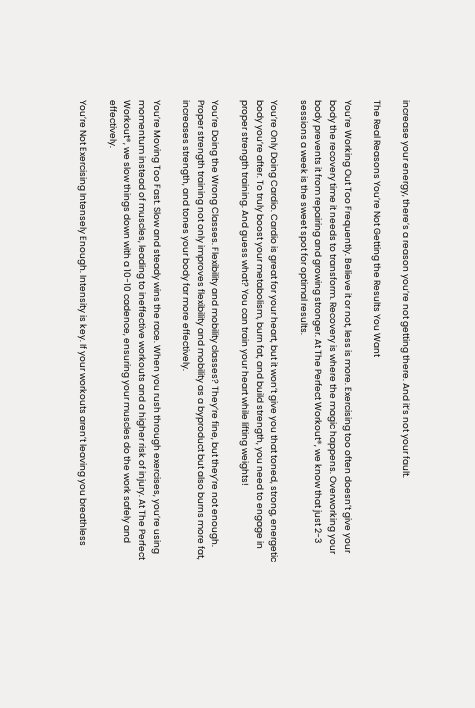increase your energy, there’s a reason you’re not getting there. And it’s not your fault.

The Real Reasons You’re Not Getting the Results You Want

You’re Working Out Too Frequently. Believe it or not, less is more. Exercising too often doesn’t give your body the recovery time it needs to transform. Recovery is where the magic happens. Overworking your body prevents it from repairing and growing stronger. At The Perfect Workout®, we know that just 2-3 sessions a week is the sweet spot for optimal results.

You’re Only Doing Cardio. Cardio is great for your heart, but it won’t give you that toned, strong, energetic body you’re after. To truly boost your metabolism, burn fat, and build strength, you need to engage in proper strength training. And guess what? You can train your heart while lifting weights!

You’re Doing the Wrong Classes. Flexibility and mobility classes? They’re fine, but they’re not enough. Proper strength training not only improves flexibility and mobility as a byproduct but also burns more fat, increases strength, and tones your body far more effectively.

You’re Moving Too Fast. Slow and steady wins the race. When you rush through exercises, you’re using momentum instead of muscles, leading to ineffective workouts and a higher risk of injury. At The Perfect Workout®, we slow things down with a 10-10 cadence, ensuring your muscles do the work safely and effectively.

You’re Not Exercising Intensely Enough. Intensity is key. If your workouts aren’t leaving you breathless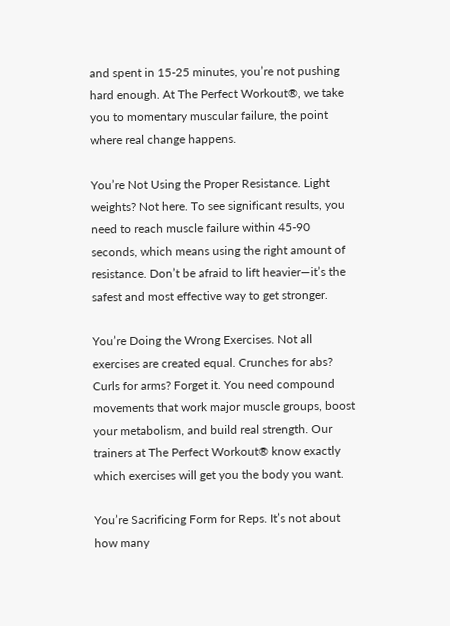and spent in 15-25 minutes, you’re not pushing hard enough. At The Perfect Workout®, we take you to momentary muscular failure, the point where real change happens.

You’re Not Using the Proper Resistance. Light weights? Not here. To see significant results, you need to reach muscle failure within 45-90 seconds, which means using the right amount of resistance. Don’t be afraid to lift heavier—it’s the safest and most effective way to get stronger.

You’re Doing the Wrong Exercises. Not all exercises are created equal. Crunches for abs? Curls for arms? Forget it. You need compound movements that work major muscle groups, boost your metabolism, and build real strength. Our trainers at The Perfect Workout® know exactly which exercises will get you the body you want.

You’re Sacrificing Form for Reps. It’s not about how many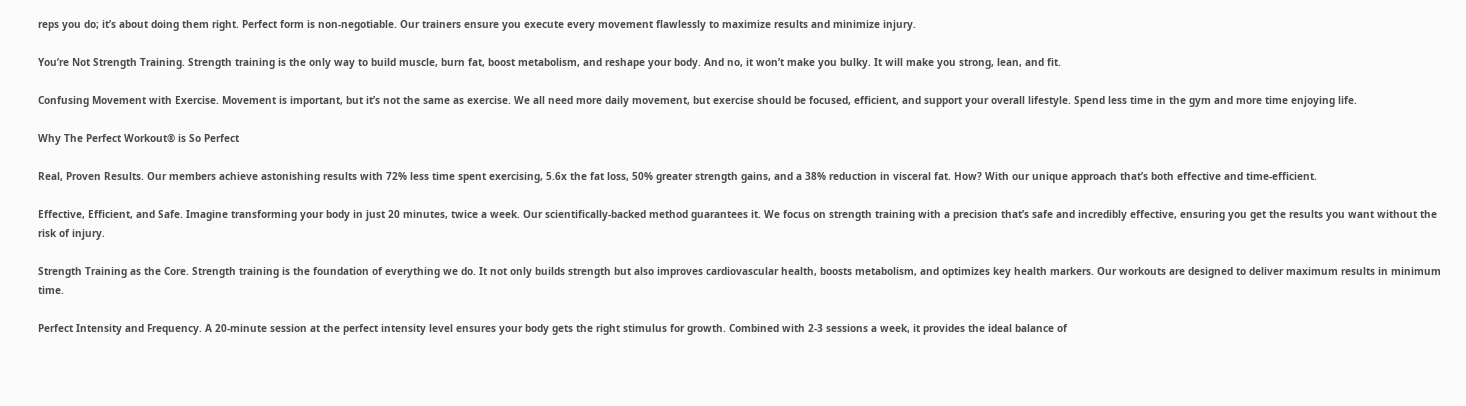reps you do; it’s about doing them right. Perfect form is non-negotiable. Our trainers ensure you execute every movement flawlessly to maximize results and minimize injury.

You’re Not Strength Training. Strength training is the only way to build muscle, burn fat, boost metabolism, and reshape your body. And no, it won’t make you bulky. It will make you strong, lean, and fit.

Confusing Movement with Exercise. Movement is important, but it’s not the same as exercise. We all need more daily movement, but exercise should be focused, efficient, and support your overall lifestyle. Spend less time in the gym and more time enjoying life.

Why The Perfect Workout® is So Perfect

Real, Proven Results. Our members achieve astonishing results with 72% less time spent exercising, 5.6x the fat loss, 50% greater strength gains, and a 38% reduction in visceral fat. How? With our unique approach that’s both effective and time-efficient.

Effective, Efficient, and Safe. Imagine transforming your body in just 20 minutes, twice a week. Our scientifically-backed method guarantees it. We focus on strength training with a precision that’s safe and incredibly effective, ensuring you get the results you want without the risk of injury.

Strength Training as the Core. Strength training is the foundation of everything we do. It not only builds strength but also improves cardiovascular health, boosts metabolism, and optimizes key health markers. Our workouts are designed to deliver maximum results in minimum time.

Perfect Intensity and Frequency. A 20-minute session at the perfect intensity level ensures your body gets the right stimulus for growth. Combined with 2-3 sessions a week, it provides the ideal balance of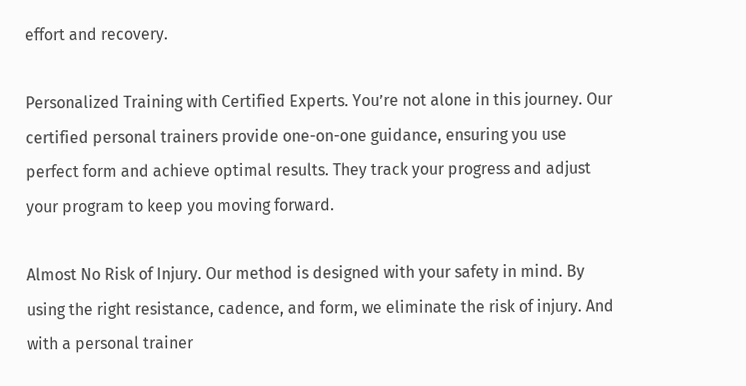effort and recovery.

Personalized Training with Certified Experts. You’re not alone in this journey. Our certified personal trainers provide one-on-one guidance, ensuring you use perfect form and achieve optimal results. They track your progress and adjust your program to keep you moving forward.

Almost No Risk of Injury. Our method is designed with your safety in mind. By using the right resistance, cadence, and form, we eliminate the risk of injury. And with a personal trainer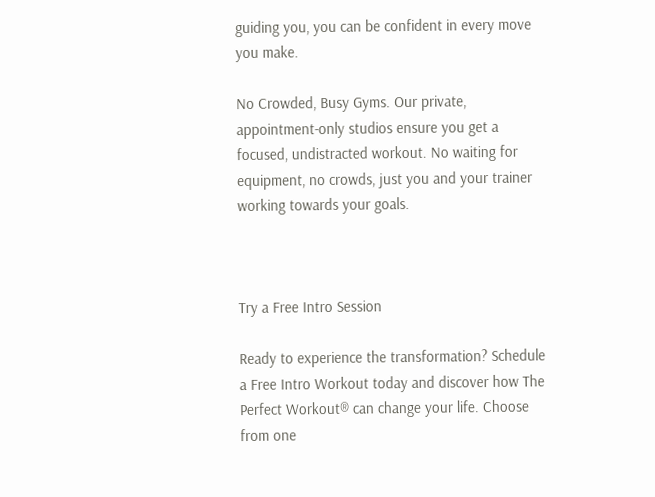guiding you, you can be confident in every move you make.

No Crowded, Busy Gyms. Our private, appointment-only studios ensure you get a focused, undistracted workout. No waiting for equipment, no crowds, just you and your trainer working towards your goals.



Try a Free Intro Session

Ready to experience the transformation? Schedule a Free Intro Workout today and discover how The Perfect Workout® can change your life. Choose from one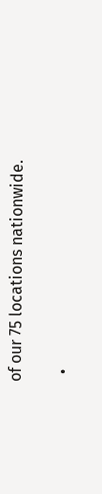of our 75 locations nationwide.

  •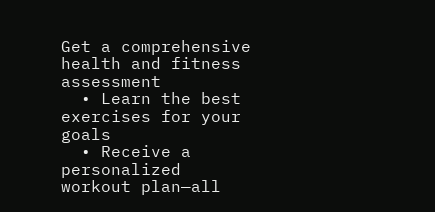Get a comprehensive health and fitness assessment
  • Learn the best exercises for your goals
  • Receive a personalized workout plan—all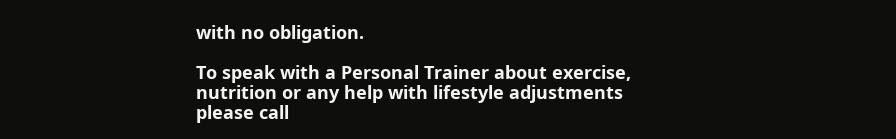with no obligation.

To speak with a Personal Trainer about exercise, nutrition or any help with lifestyle adjustments please call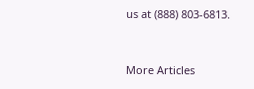us at (888) 803-6813.


More Articles